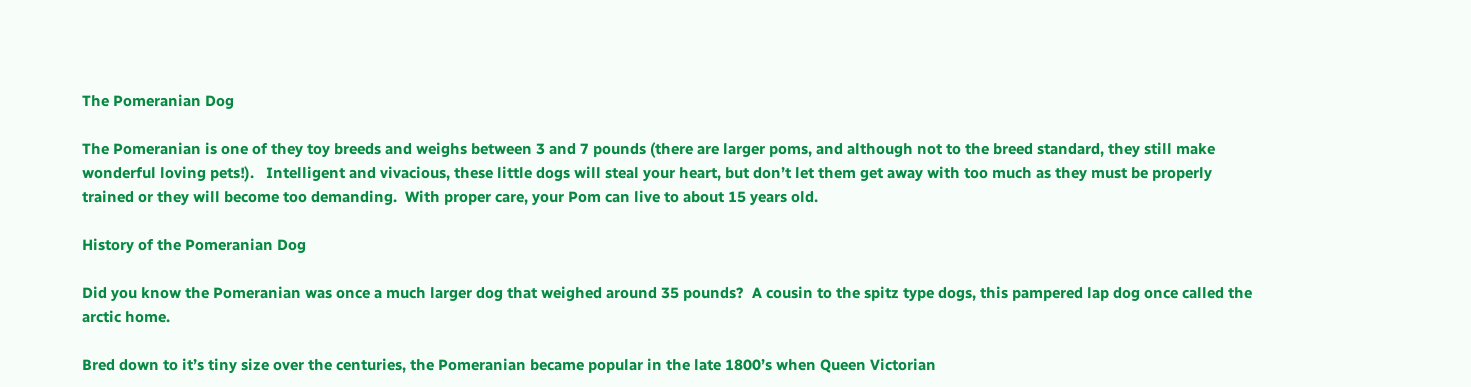The Pomeranian Dog

The Pomeranian is one of they toy breeds and weighs between 3 and 7 pounds (there are larger poms, and although not to the breed standard, they still make wonderful loving pets!).   Intelligent and vivacious, these little dogs will steal your heart, but don’t let them get away with too much as they must be properly trained or they will become too demanding.  With proper care, your Pom can live to about 15 years old.

History of the Pomeranian Dog

Did you know the Pomeranian was once a much larger dog that weighed around 35 pounds?  A cousin to the spitz type dogs, this pampered lap dog once called the arctic home.

Bred down to it’s tiny size over the centuries, the Pomeranian became popular in the late 1800’s when Queen Victorian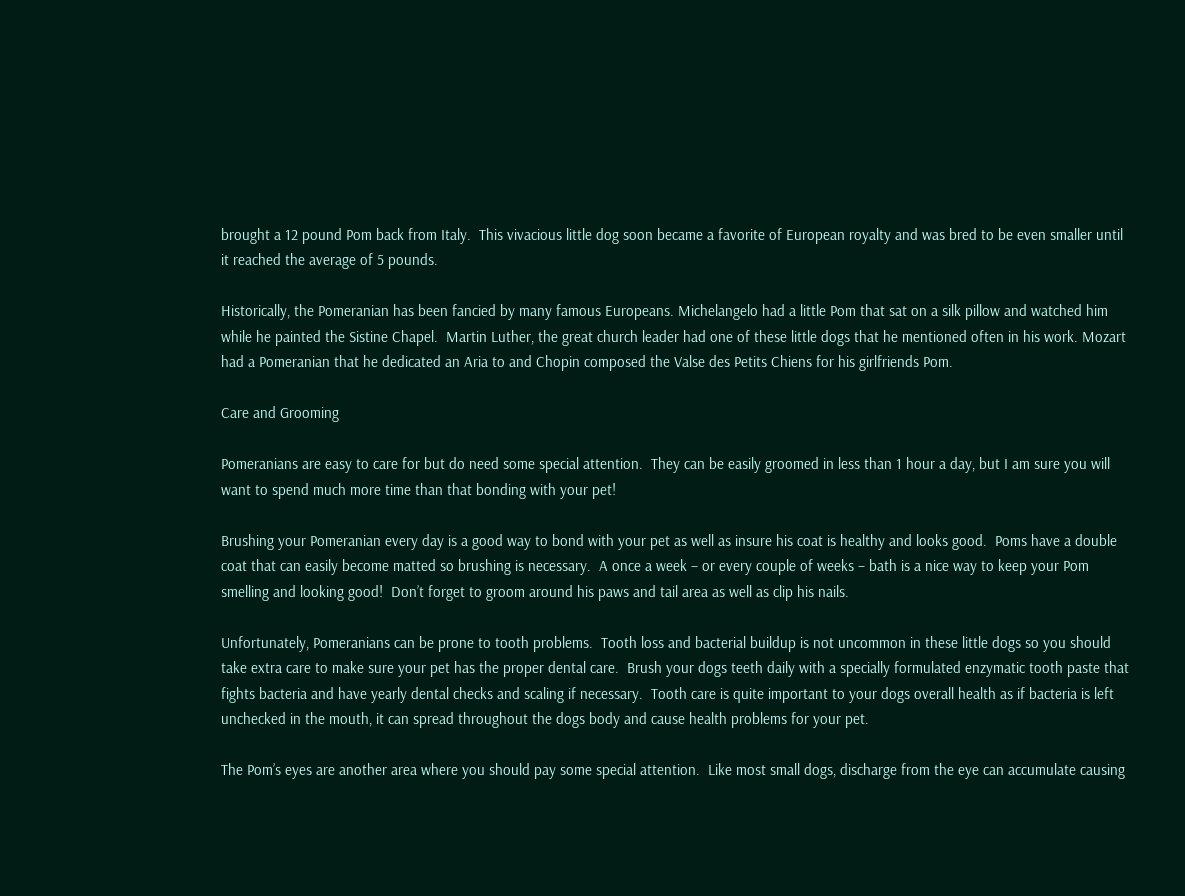brought a 12 pound Pom back from Italy.  This vivacious little dog soon became a favorite of European royalty and was bred to be even smaller until it reached the average of 5 pounds.

Historically, the Pomeranian has been fancied by many famous Europeans. Michelangelo had a little Pom that sat on a silk pillow and watched him while he painted the Sistine Chapel.  Martin Luther, the great church leader had one of these little dogs that he mentioned often in his work. Mozart had a Pomeranian that he dedicated an Aria to and Chopin composed the Valse des Petits Chiens for his girlfriends Pom.

Care and Grooming

Pomeranians are easy to care for but do need some special attention.  They can be easily groomed in less than 1 hour a day, but I am sure you will want to spend much more time than that bonding with your pet!

Brushing your Pomeranian every day is a good way to bond with your pet as well as insure his coat is healthy and looks good.  Poms have a double coat that can easily become matted so brushing is necessary.  A once a week – or every couple of weeks – bath is a nice way to keep your Pom smelling and looking good!  Don’t forget to groom around his paws and tail area as well as clip his nails.

Unfortunately, Pomeranians can be prone to tooth problems.  Tooth loss and bacterial buildup is not uncommon in these little dogs so you should take extra care to make sure your pet has the proper dental care.  Brush your dogs teeth daily with a specially formulated enzymatic tooth paste that fights bacteria and have yearly dental checks and scaling if necessary.  Tooth care is quite important to your dogs overall health as if bacteria is left unchecked in the mouth, it can spread throughout the dogs body and cause health problems for your pet.

The Pom’s eyes are another area where you should pay some special attention.  Like most small dogs, discharge from the eye can accumulate causing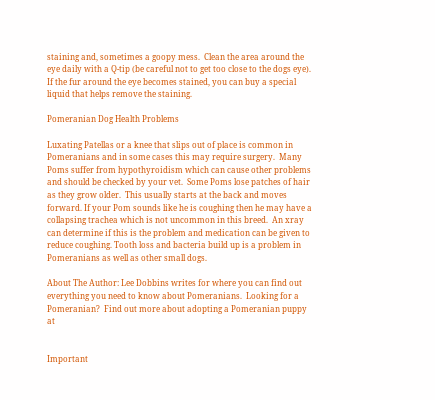staining and, sometimes a goopy mess.  Clean the area around the eye daily with a Q-tip (be careful not to get too close to the dogs eye).  If the fur around the eye becomes stained, you can buy a special liquid that helps remove the staining.

Pomeranian Dog Health Problems

Luxating Patellas or a knee that slips out of place is common in Pomeranians and in some cases this may require surgery.  Many Poms suffer from hypothyroidism which can cause other problems and should be checked by your vet.  Some Poms lose patches of hair as they grow older.  This usually starts at the back and moves forward. If your Pom sounds like he is coughing then he may have a collapsing trachea which is not uncommon in this breed.  An xray can determine if this is the problem and medication can be given to reduce coughing. Tooth loss and bacteria build up is a problem in Pomeranians as well as other small dogs.

About The Author: Lee Dobbins writes for where you can find out everything you need to know about Pomeranians.  Looking for a
Pomeranian?  Find out more about adopting a Pomeranian puppy at


Important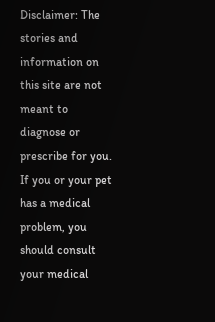Disclaimer: The stories and information on this site are not meant to diagnose or prescribe for you. If you or your pet has a medical problem, you should consult your medical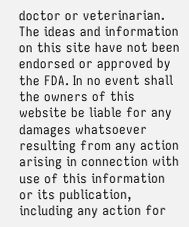doctor or veterinarian. The ideas and information on this site have not been endorsed or approved by the FDA. In no event shall the owners of this website be liable for any damages whatsoever resulting from any action arising in connection with use of this information or its publication, including any action for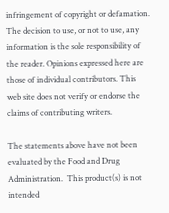infringement of copyright or defamation. The decision to use, or not to use, any information is the sole responsibility of the reader. Opinions expressed here are those of individual contributors. This web site does not verify or endorse the claims of contributing writers.

The statements above have not been evaluated by the Food and Drug Administration.  This product(s) is not intended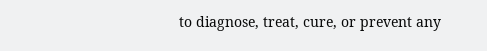to diagnose, treat, cure, or prevent any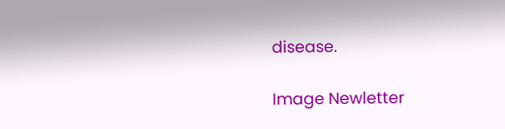disease.

Image Newletter